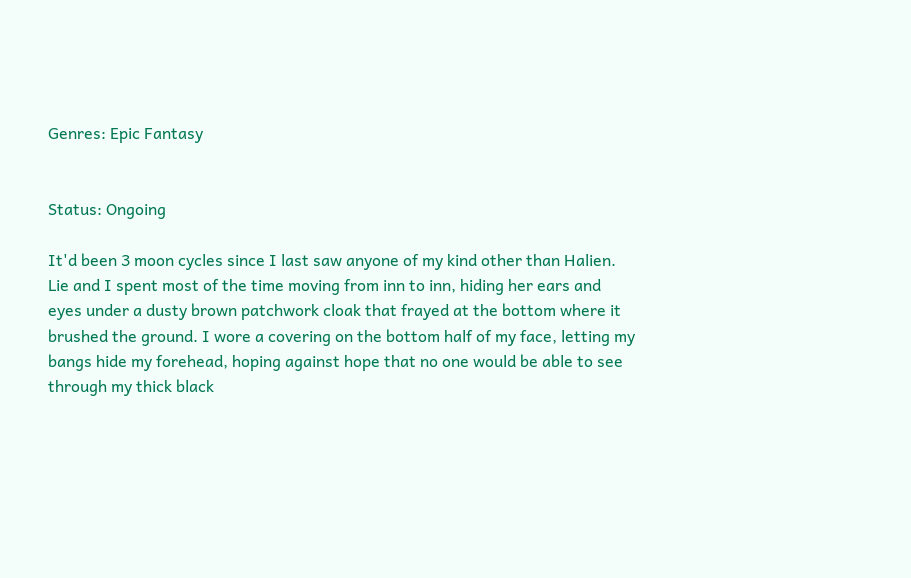Genres: Epic Fantasy


Status: Ongoing

It'd been 3 moon cycles since I last saw anyone of my kind other than Halien. Lie and I spent most of the time moving from inn to inn, hiding her ears and eyes under a dusty brown patchwork cloak that frayed at the bottom where it brushed the ground. I wore a covering on the bottom half of my face, letting my bangs hide my forehead, hoping against hope that no one would be able to see through my thick black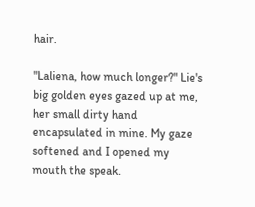hair.

"Laliena, how much longer?" Lie's big golden eyes gazed up at me, her small dirty hand encapsulated in mine. My gaze softened and I opened my mouth the speak.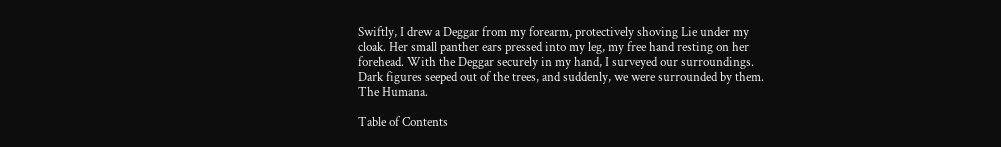Swiftly, I drew a Deggar from my forearm, protectively shoving Lie under my cloak. Her small panther ears pressed into my leg, my free hand resting on her forehead. With the Deggar securely in my hand, I surveyed our surroundings. Dark figures seeped out of the trees, and suddenly, we were surrounded by them. The Humana.

Table of Contents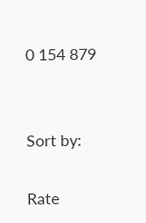0 154 879


Sort by:

Rate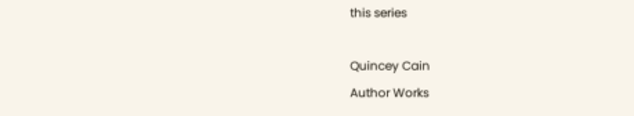this series

Quincey Cain
Author Works